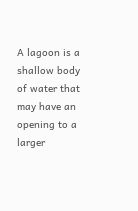A lagoon is a shallow body of water that may have an opening to a larger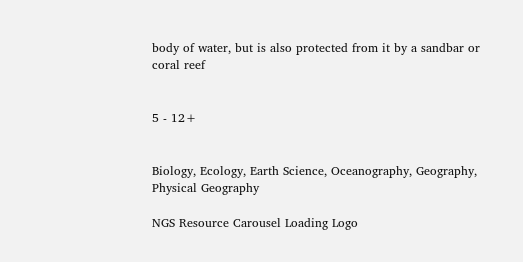body of water, but is also protected from it by a sandbar or coral reef


5 - 12+


Biology, Ecology, Earth Science, Oceanography, Geography, Physical Geography

NGS Resource Carousel Loading Logo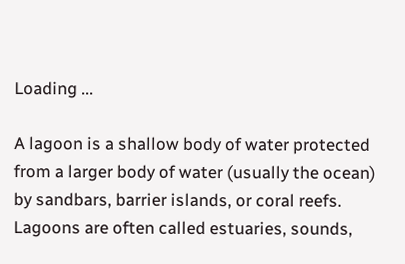Loading ...

A lagoon is a shallow body of water protected from a larger body of water (usually the ocean) by sandbars, barrier islands, or coral reefs. Lagoons are often called estuaries, sounds,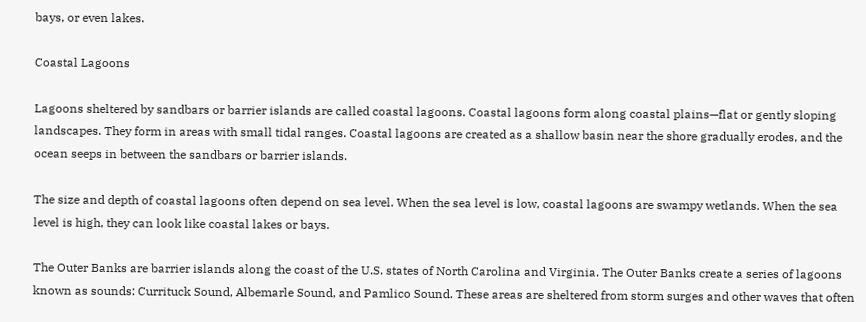bays, or even lakes.

Coastal Lagoons

Lagoons sheltered by sandbars or barrier islands are called coastal lagoons. Coastal lagoons form along coastal plains—flat or gently sloping landscapes. They form in areas with small tidal ranges. Coastal lagoons are created as a shallow basin near the shore gradually erodes, and the ocean seeps in between the sandbars or barrier islands.

The size and depth of coastal lagoons often depend on sea level. When the sea level is low, coastal lagoons are swampy wetlands. When the sea level is high, they can look like coastal lakes or bays.

The Outer Banks are barrier islands along the coast of the U.S. states of North Carolina and Virginia. The Outer Banks create a series of lagoons known as sounds: Currituck Sound, Albemarle Sound, and Pamlico Sound. These areas are sheltered from storm surges and other waves that often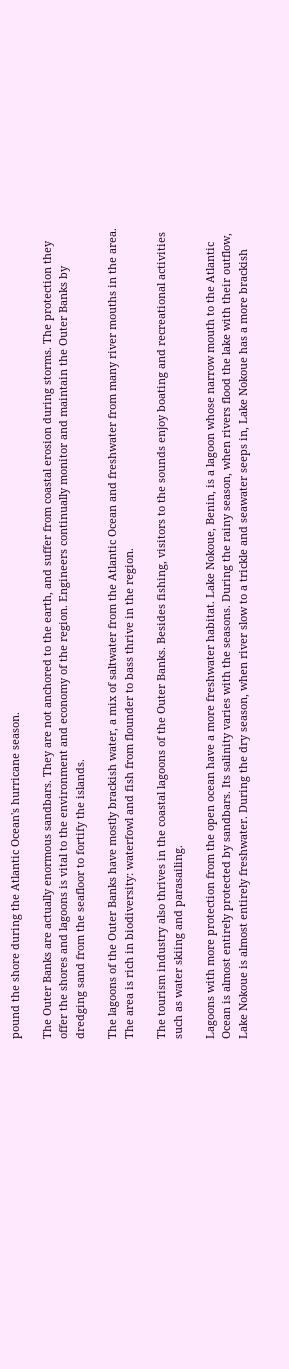pound the shore during the Atlantic Ocean's hurricane season.

The Outer Banks are actually enormous sandbars. They are not anchored to the earth, and suffer from coastal erosion during storms. The protection they offer the shores and lagoons is vital to the environment and economy of the region. Engineers continually monitor and maintain the Outer Banks by dredging sand from the seafloor to fortify the islands.

The lagoons of the Outer Banks have mostly brackish water, a mix of saltwater from the Atlantic Ocean and freshwater from many river mouths in the area. The area is rich in biodiversity: waterfowl and fish from flounder to bass thrive in the region.

The tourism industry also thrives in the coastal lagoons of the Outer Banks. Besides fishing, visitors to the sounds enjoy boating and recreational activities such as water skiing and parasailing.

Lagoons with more protection from the open ocean have a more freshwater habitat. Lake Nokoue, Benin, is a lagoon whose narrow mouth to the Atlantic Ocean is almost entirely protected by sandbars. Its salinity varies with the seasons. During the rainy season, when rivers flood the lake with their outflow, Lake Nokoue is almost entirely freshwater. During the dry season, when river slow to a trickle and seawater seeps in, Lake Nokoue has a more brackish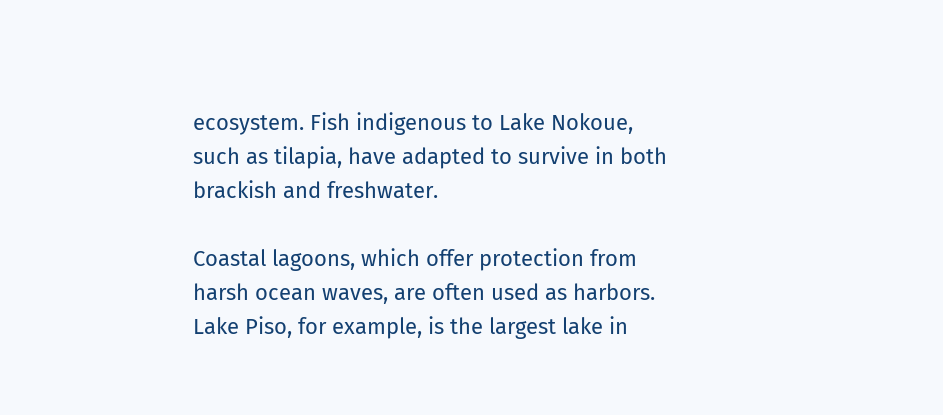ecosystem. Fish indigenous to Lake Nokoue, such as tilapia, have adapted to survive in both brackish and freshwater.

Coastal lagoons, which offer protection from harsh ocean waves, are often used as harbors. Lake Piso, for example, is the largest lake in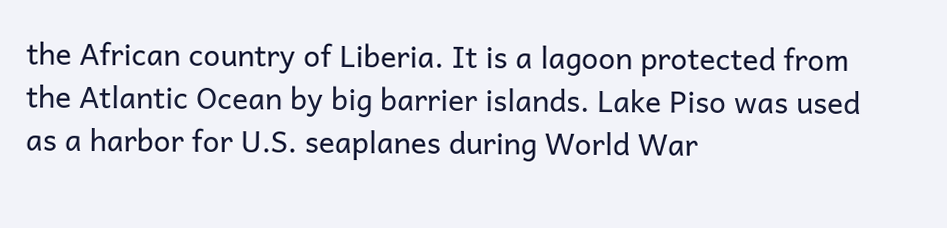the African country of Liberia. It is a lagoon protected from the Atlantic Ocean by big barrier islands. Lake Piso was used as a harbor for U.S. seaplanes during World War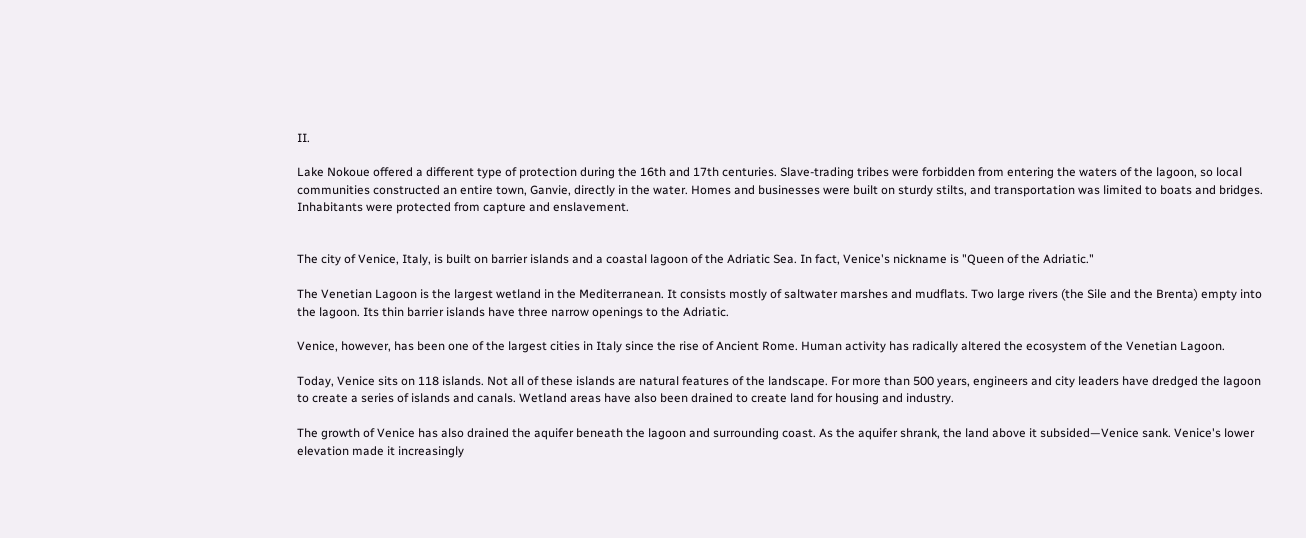II.

Lake Nokoue offered a different type of protection during the 16th and 17th centuries. Slave-trading tribes were forbidden from entering the waters of the lagoon, so local communities constructed an entire town, Ganvie, directly in the water. Homes and businesses were built on sturdy stilts, and transportation was limited to boats and bridges. Inhabitants were protected from capture and enslavement.


The city of Venice, Italy, is built on barrier islands and a coastal lagoon of the Adriatic Sea. In fact, Venice's nickname is "Queen of the Adriatic."

The Venetian Lagoon is the largest wetland in the Mediterranean. It consists mostly of saltwater marshes and mudflats. Two large rivers (the Sile and the Brenta) empty into the lagoon. Its thin barrier islands have three narrow openings to the Adriatic.

Venice, however, has been one of the largest cities in Italy since the rise of Ancient Rome. Human activity has radically altered the ecosystem of the Venetian Lagoon.

Today, Venice sits on 118 islands. Not all of these islands are natural features of the landscape. For more than 500 years, engineers and city leaders have dredged the lagoon to create a series of islands and canals. Wetland areas have also been drained to create land for housing and industry.

The growth of Venice has also drained the aquifer beneath the lagoon and surrounding coast. As the aquifer shrank, the land above it subsided—Venice sank. Venice's lower elevation made it increasingly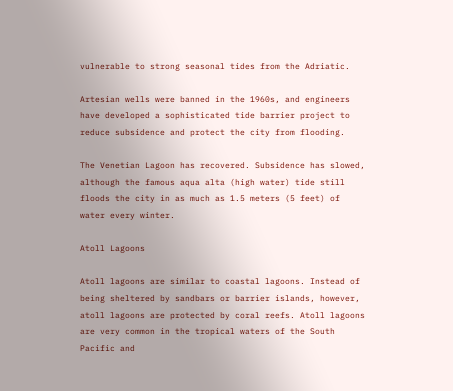vulnerable to strong seasonal tides from the Adriatic.

Artesian wells were banned in the 1960s, and engineers have developed a sophisticated tide barrier project to reduce subsidence and protect the city from flooding.

The Venetian Lagoon has recovered. Subsidence has slowed, although the famous aqua alta (high water) tide still floods the city in as much as 1.5 meters (5 feet) of water every winter.

Atoll Lagoons

Atoll lagoons are similar to coastal lagoons. Instead of being sheltered by sandbars or barrier islands, however, atoll lagoons are protected by coral reefs. Atoll lagoons are very common in the tropical waters of the South Pacific and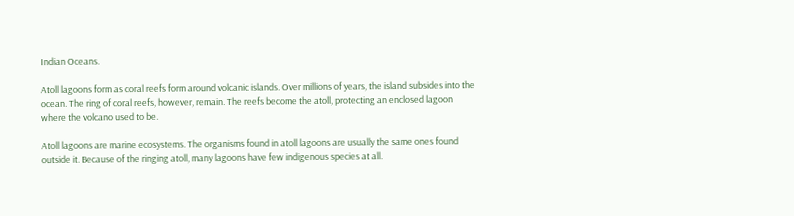Indian Oceans.

Atoll lagoons form as coral reefs form around volcanic islands. Over millions of years, the island subsides into the ocean. The ring of coral reefs, however, remain. The reefs become the atoll, protecting an enclosed lagoon where the volcano used to be.

Atoll lagoons are marine ecosystems. The organisms found in atoll lagoons are usually the same ones found outside it. Because of the ringing atoll, many lagoons have few indigenous species at all.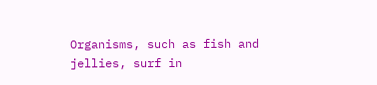Organisms, such as fish and jellies, surf in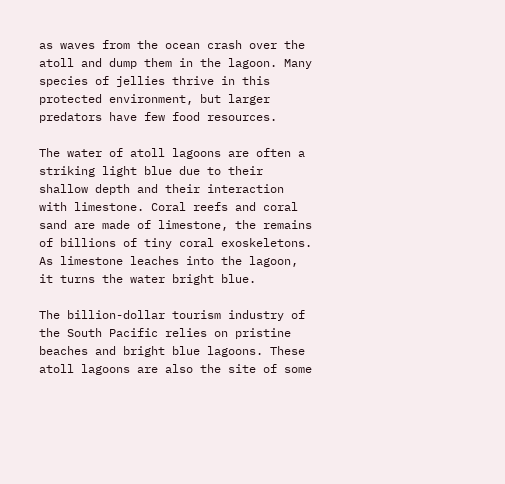as waves from the ocean crash over the atoll and dump them in the lagoon. Many species of jellies thrive in this protected environment, but larger predators have few food resources.

The water of atoll lagoons are often a striking light blue due to their shallow depth and their interaction with limestone. Coral reefs and coral sand are made of limestone, the remains of billions of tiny coral exoskeletons. As limestone leaches into the lagoon, it turns the water bright blue.

The billion-dollar tourism industry of the South Pacific relies on pristine beaches and bright blue lagoons. These atoll lagoons are also the site of some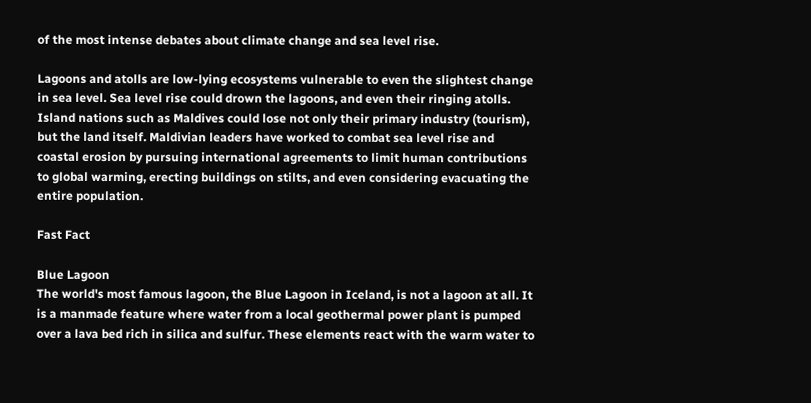of the most intense debates about climate change and sea level rise.

Lagoons and atolls are low-lying ecosystems vulnerable to even the slightest change in sea level. Sea level rise could drown the lagoons, and even their ringing atolls. Island nations such as Maldives could lose not only their primary industry (tourism), but the land itself. Maldivian leaders have worked to combat sea level rise and coastal erosion by pursuing international agreements to limit human contributions to global warming, erecting buildings on stilts, and even considering evacuating the entire population.

Fast Fact

Blue Lagoon
The world's most famous lagoon, the Blue Lagoon in Iceland, is not a lagoon at all. It is a manmade feature where water from a local geothermal power plant is pumped over a lava bed rich in silica and sulfur. These elements react with the warm water to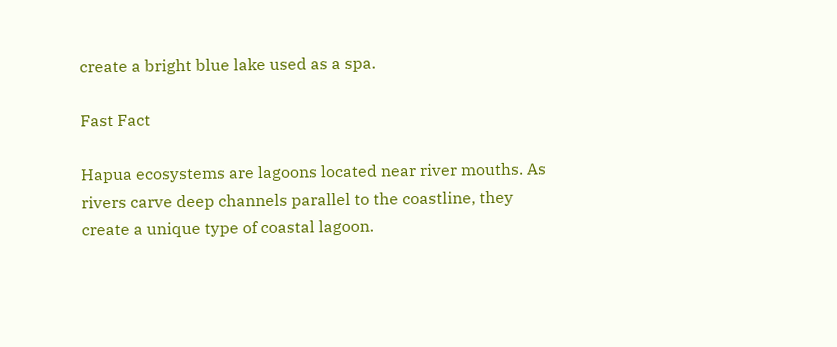create a bright blue lake used as a spa.

Fast Fact

Hapua ecosystems are lagoons located near river mouths. As rivers carve deep channels parallel to the coastline, they create a unique type of coastal lagoon.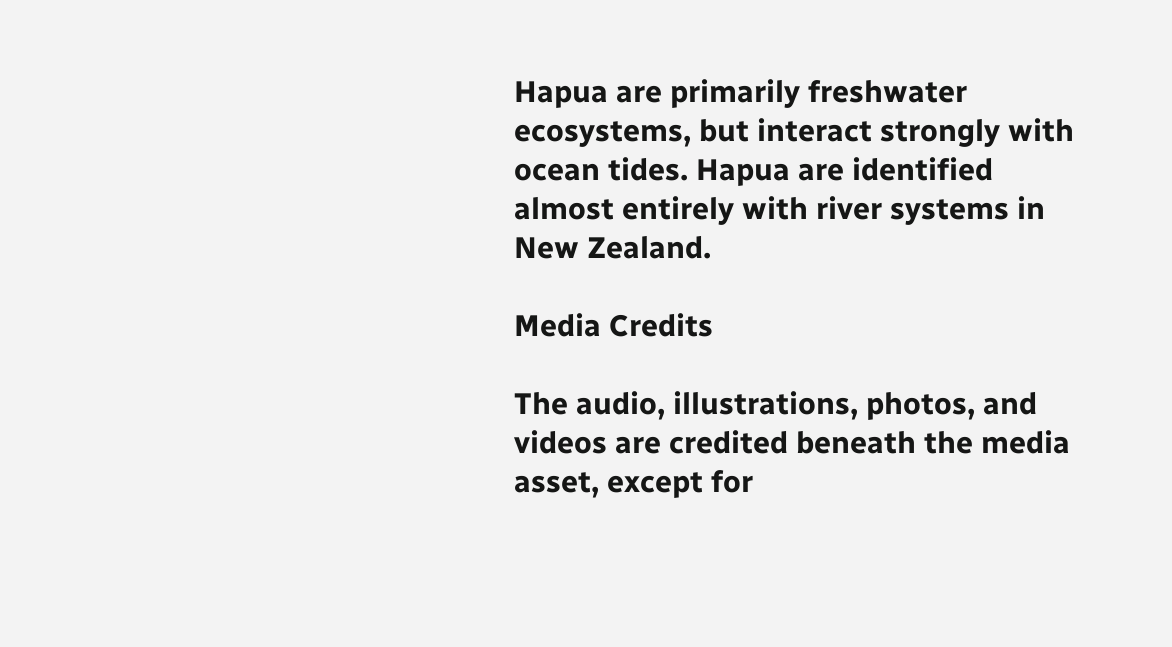Hapua are primarily freshwater ecosystems, but interact strongly with ocean tides. Hapua are identified almost entirely with river systems in New Zealand.

Media Credits

The audio, illustrations, photos, and videos are credited beneath the media asset, except for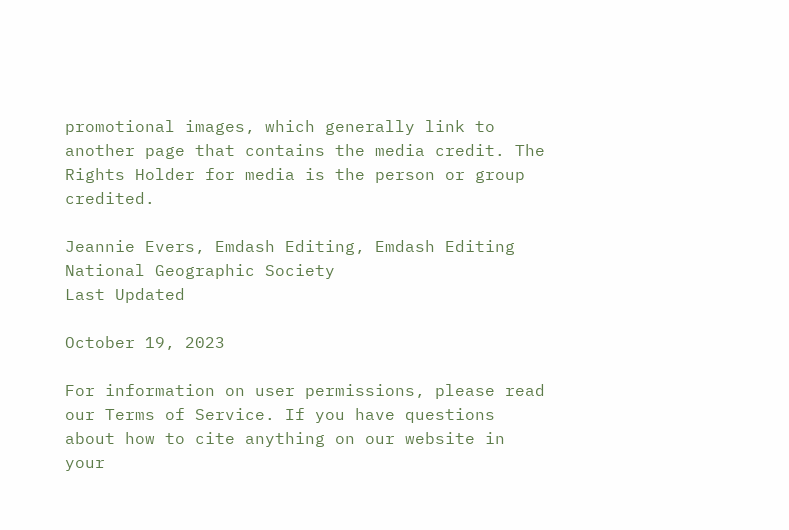promotional images, which generally link to another page that contains the media credit. The Rights Holder for media is the person or group credited.

Jeannie Evers, Emdash Editing, Emdash Editing
National Geographic Society
Last Updated

October 19, 2023

For information on user permissions, please read our Terms of Service. If you have questions about how to cite anything on our website in your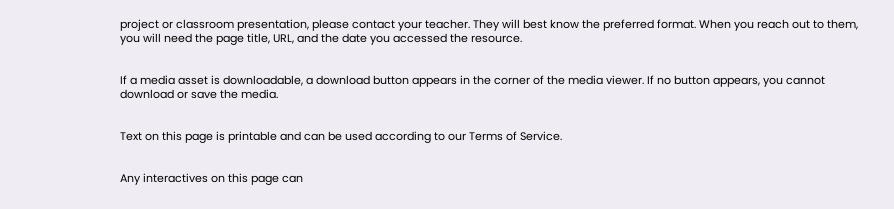project or classroom presentation, please contact your teacher. They will best know the preferred format. When you reach out to them, you will need the page title, URL, and the date you accessed the resource.


If a media asset is downloadable, a download button appears in the corner of the media viewer. If no button appears, you cannot download or save the media.


Text on this page is printable and can be used according to our Terms of Service.


Any interactives on this page can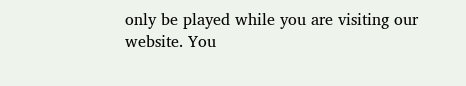only be played while you are visiting our website. You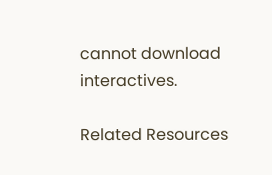cannot download interactives.

Related Resources